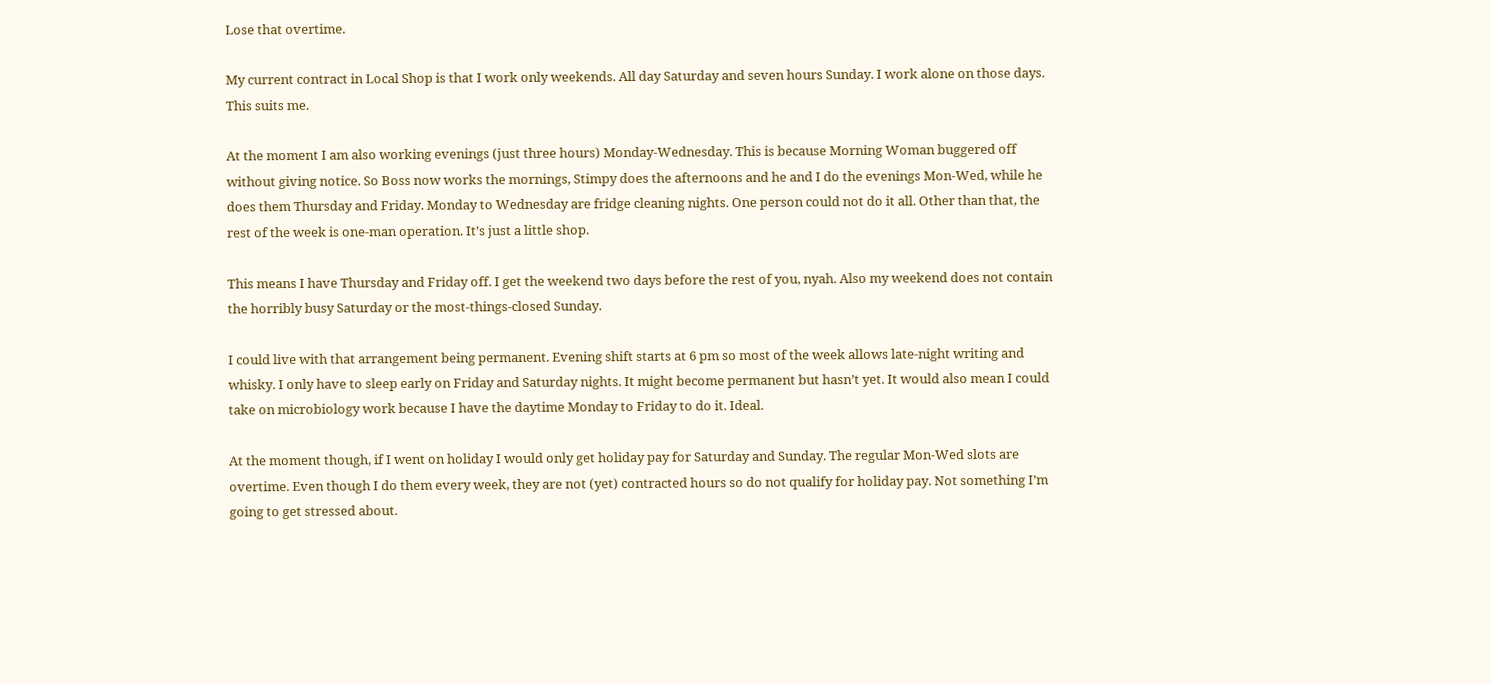Lose that overtime.

My current contract in Local Shop is that I work only weekends. All day Saturday and seven hours Sunday. I work alone on those days. This suits me.

At the moment I am also working evenings (just three hours) Monday-Wednesday. This is because Morning Woman buggered off without giving notice. So Boss now works the mornings, Stimpy does the afternoons and he and I do the evenings Mon-Wed, while he does them Thursday and Friday. Monday to Wednesday are fridge cleaning nights. One person could not do it all. Other than that, the rest of the week is one-man operation. It’s just a little shop.

This means I have Thursday and Friday off. I get the weekend two days before the rest of you, nyah. Also my weekend does not contain the horribly busy Saturday or the most-things-closed Sunday.

I could live with that arrangement being permanent. Evening shift starts at 6 pm so most of the week allows late-night writing and whisky. I only have to sleep early on Friday and Saturday nights. It might become permanent but hasn’t yet. It would also mean I could take on microbiology work because I have the daytime Monday to Friday to do it. Ideal.

At the moment though, if I went on holiday I would only get holiday pay for Saturday and Sunday. The regular Mon-Wed slots are overtime. Even though I do them every week, they are not (yet) contracted hours so do not qualify for holiday pay. Not something I’m going to get stressed about.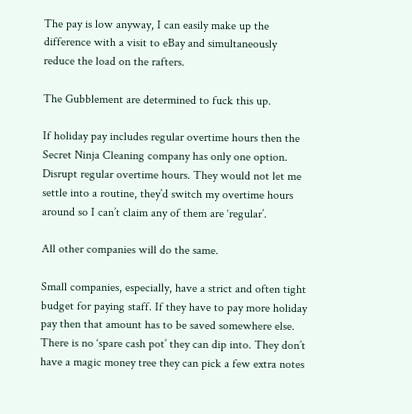The pay is low anyway, I can easily make up the difference with a visit to eBay and simultaneously reduce the load on the rafters.

The Gubblement are determined to fuck this up.

If holiday pay includes regular overtime hours then the Secret Ninja Cleaning company has only one option. Disrupt regular overtime hours. They would not let me settle into a routine, they’d switch my overtime hours around so I can’t claim any of them are ‘regular’.

All other companies will do the same.

Small companies, especially, have a strict and often tight budget for paying staff. If they have to pay more holiday pay then that amount has to be saved somewhere else. There is no ‘spare cash pot’ they can dip into. They don’t have a magic money tree they can pick a few extra notes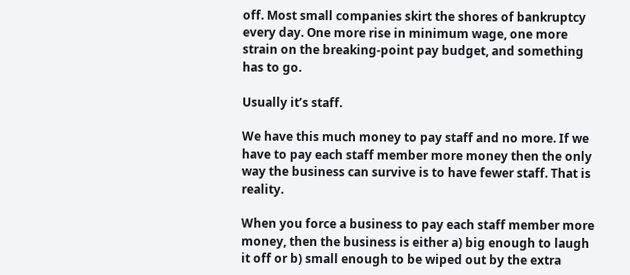off. Most small companies skirt the shores of bankruptcy every day. One more rise in minimum wage, one more strain on the breaking-point pay budget, and something has to go.

Usually it’s staff.

We have this much money to pay staff and no more. If we have to pay each staff member more money then the only way the business can survive is to have fewer staff. That is reality.

When you force a business to pay each staff member more money, then the business is either a) big enough to laugh it off or b) small enough to be wiped out by the extra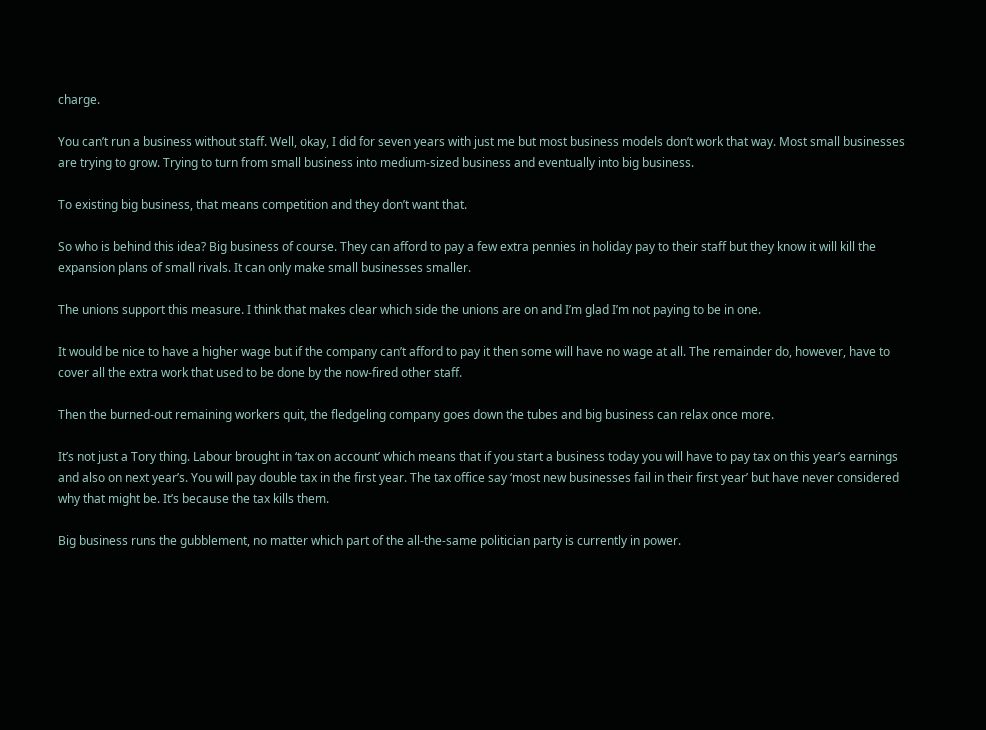charge.

You can’t run a business without staff. Well, okay, I did for seven years with just me but most business models don’t work that way. Most small businesses are trying to grow. Trying to turn from small business into medium-sized business and eventually into big business.

To existing big business, that means competition and they don’t want that.

So who is behind this idea? Big business of course. They can afford to pay a few extra pennies in holiday pay to their staff but they know it will kill the expansion plans of small rivals. It can only make small businesses smaller.

The unions support this measure. I think that makes clear which side the unions are on and I’m glad I’m not paying to be in one.

It would be nice to have a higher wage but if the company can’t afford to pay it then some will have no wage at all. The remainder do, however, have to cover all the extra work that used to be done by the now-fired other staff.

Then the burned-out remaining workers quit, the fledgeling company goes down the tubes and big business can relax once more.

It’s not just a Tory thing. Labour brought in ‘tax on account’ which means that if you start a business today you will have to pay tax on this year’s earnings and also on next year’s. You will pay double tax in the first year. The tax office say ‘most new businesses fail in their first year’ but have never considered why that might be. It’s because the tax kills them.

Big business runs the gubblement, no matter which part of the all-the-same politician party is currently in power.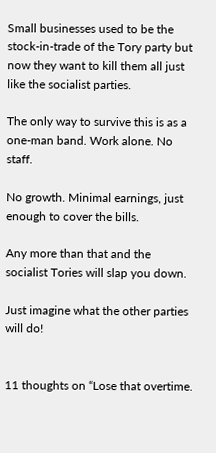Small businesses used to be the stock-in-trade of the Tory party but now they want to kill them all just like the socialist parties.

The only way to survive this is as a one-man band. Work alone. No staff.

No growth. Minimal earnings, just enough to cover the bills.

Any more than that and the socialist Tories will slap you down.

Just imagine what the other parties will do!


11 thoughts on “Lose that overtime.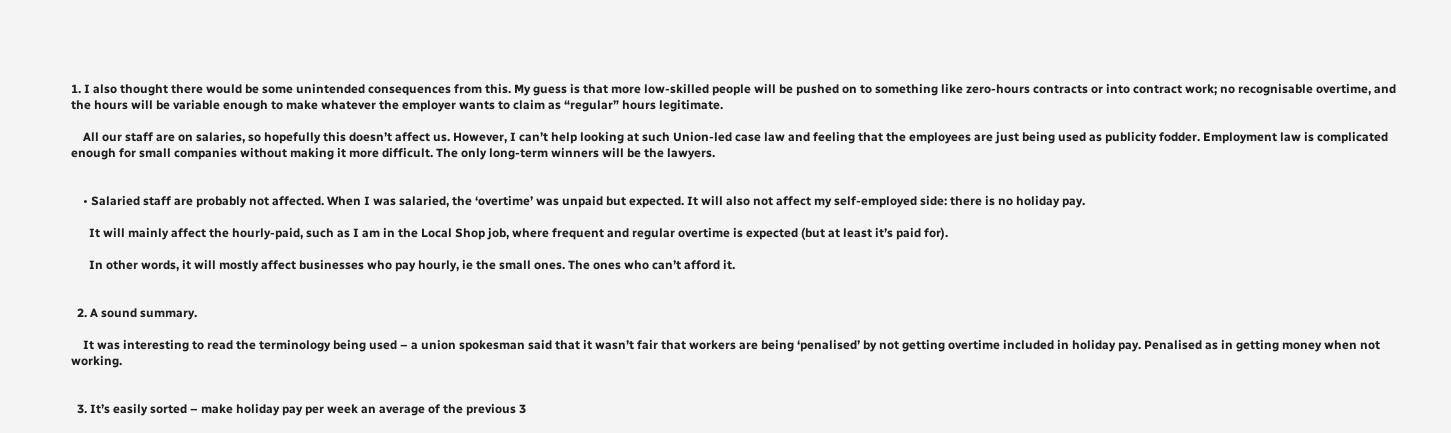1. I also thought there would be some unintended consequences from this. My guess is that more low-skilled people will be pushed on to something like zero-hours contracts or into contract work; no recognisable overtime, and the hours will be variable enough to make whatever the employer wants to claim as “regular” hours legitimate.

    All our staff are on salaries, so hopefully this doesn’t affect us. However, I can’t help looking at such Union-led case law and feeling that the employees are just being used as publicity fodder. Employment law is complicated enough for small companies without making it more difficult. The only long-term winners will be the lawyers.


    • Salaried staff are probably not affected. When I was salaried, the ‘overtime’ was unpaid but expected. It will also not affect my self-employed side: there is no holiday pay.

      It will mainly affect the hourly-paid, such as I am in the Local Shop job, where frequent and regular overtime is expected (but at least it’s paid for).

      In other words, it will mostly affect businesses who pay hourly, ie the small ones. The ones who can’t afford it.


  2. A sound summary.

    It was interesting to read the terminology being used – a union spokesman said that it wasn’t fair that workers are being ‘penalised’ by not getting overtime included in holiday pay. Penalised as in getting money when not working.


  3. It’s easily sorted – make holiday pay per week an average of the previous 3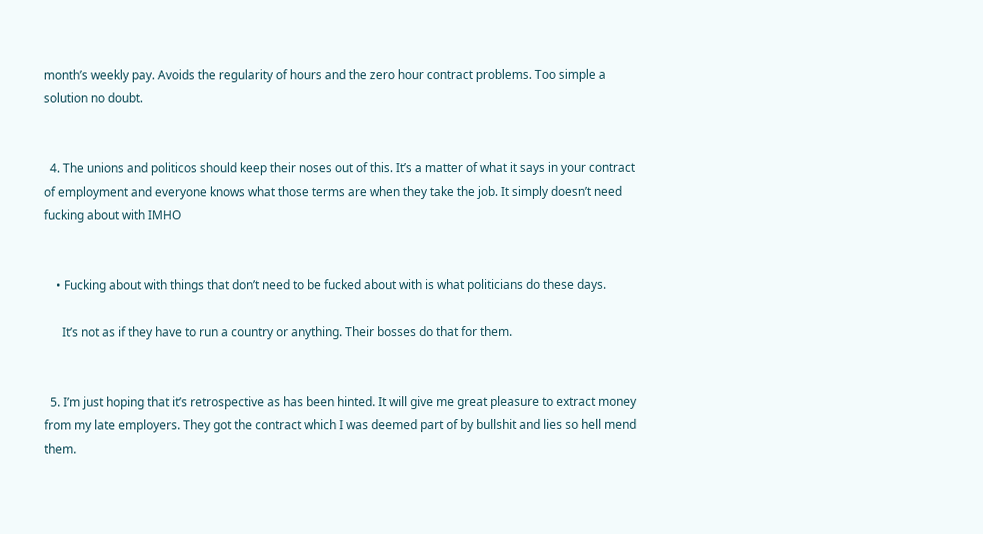month’s weekly pay. Avoids the regularity of hours and the zero hour contract problems. Too simple a solution no doubt.


  4. The unions and politicos should keep their noses out of this. It’s a matter of what it says in your contract of employment and everyone knows what those terms are when they take the job. It simply doesn’t need fucking about with IMHO


    • Fucking about with things that don’t need to be fucked about with is what politicians do these days.

      It’s not as if they have to run a country or anything. Their bosses do that for them.


  5. I’m just hoping that it’s retrospective as has been hinted. It will give me great pleasure to extract money from my late employers. They got the contract which I was deemed part of by bullshit and lies so hell mend them.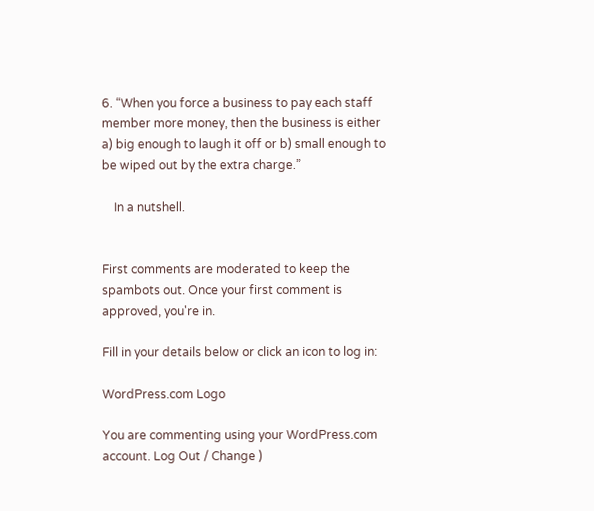6. “When you force a business to pay each staff member more money, then the business is either a) big enough to laugh it off or b) small enough to be wiped out by the extra charge.”

    In a nutshell.


First comments are moderated to keep the spambots out. Once your first comment is approved, you're in.

Fill in your details below or click an icon to log in:

WordPress.com Logo

You are commenting using your WordPress.com account. Log Out / Change )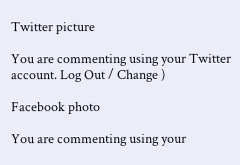Twitter picture

You are commenting using your Twitter account. Log Out / Change )

Facebook photo

You are commenting using your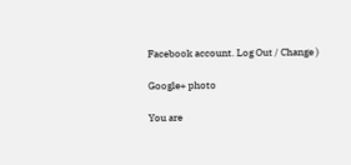Facebook account. Log Out / Change )

Google+ photo

You are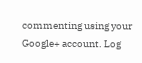commenting using your Google+ account. Log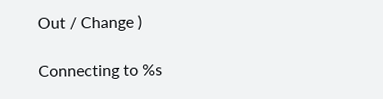Out / Change )

Connecting to %s